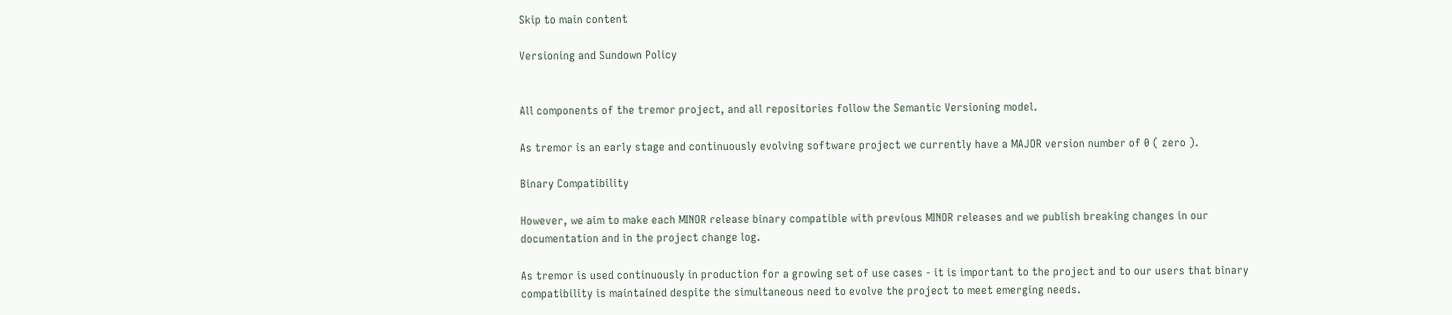Skip to main content

Versioning and Sundown Policy


All components of the tremor project, and all repositories follow the Semantic Versioning model.

As tremor is an early stage and continuously evolving software project we currently have a MAJOR version number of 0 ( zero ).

Binary Compatibility

However, we aim to make each MINOR release binary compatible with previous MINOR releases and we publish breaking changes in our documentation and in the project change log.

As tremor is used continuously in production for a growing set of use cases - it is important to the project and to our users that binary compatibility is maintained despite the simultaneous need to evolve the project to meet emerging needs.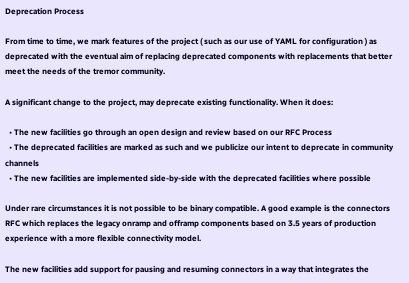Deprecation Process

From time to time, we mark features of the project ( such as our use of YAML for configuration ) as deprecated with the eventual aim of replacing deprecated components with replacements that better meet the needs of the tremor community.

A significant change to the project, may deprecate existing functionality. When it does:

  • The new facilities go through an open design and review based on our RFC Process
  • The deprecated facilities are marked as such and we publicize our intent to deprecate in community channels
  • The new facilities are implemented side-by-side with the deprecated facilities where possible

Under rare circumstances it is not possible to be binary compatible. A good example is the connectors RFC which replaces the legacy onramp and offramp components based on 3.5 years of production experience with a more flexible connectivity model.

The new facilities add support for pausing and resuming connectors in a way that integrates the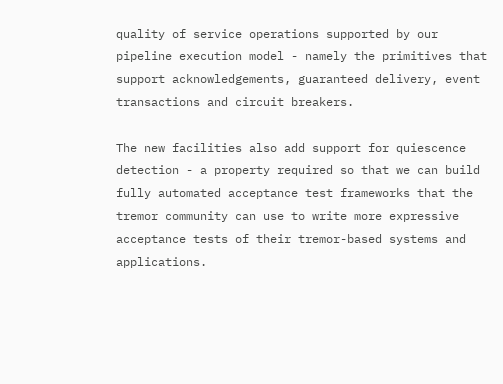quality of service operations supported by our pipeline execution model - namely the primitives that support acknowledgements, guaranteed delivery, event transactions and circuit breakers.

The new facilities also add support for quiescence detection - a property required so that we can build fully automated acceptance test frameworks that the tremor community can use to write more expressive acceptance tests of their tremor-based systems and applications.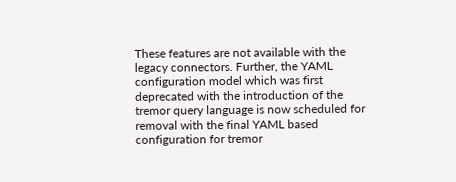These features are not available with the legacy connectors. Further, the YAML configuration model which was first deprecated with the introduction of the tremor query language is now scheduled for removal with the final YAML based configuration for tremor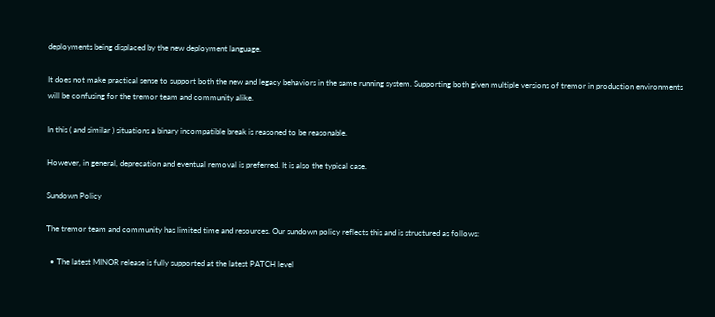deployments being displaced by the new deployment language.

It does not make practical sense to support both the new and legacy behaviors in the same running system. Supporting both given multiple versions of tremor in production environments will be confusing for the tremor team and community alike.

In this ( and similar ) situations a binary incompatible break is reasoned to be reasonable.

However, in general, deprecation and eventual removal is preferred. It is also the typical case.

Sundown Policy

The tremor team and community has limited time and resources. Our sundown policy reflects this and is structured as follows:

  • The latest MINOR release is fully supported at the latest PATCH level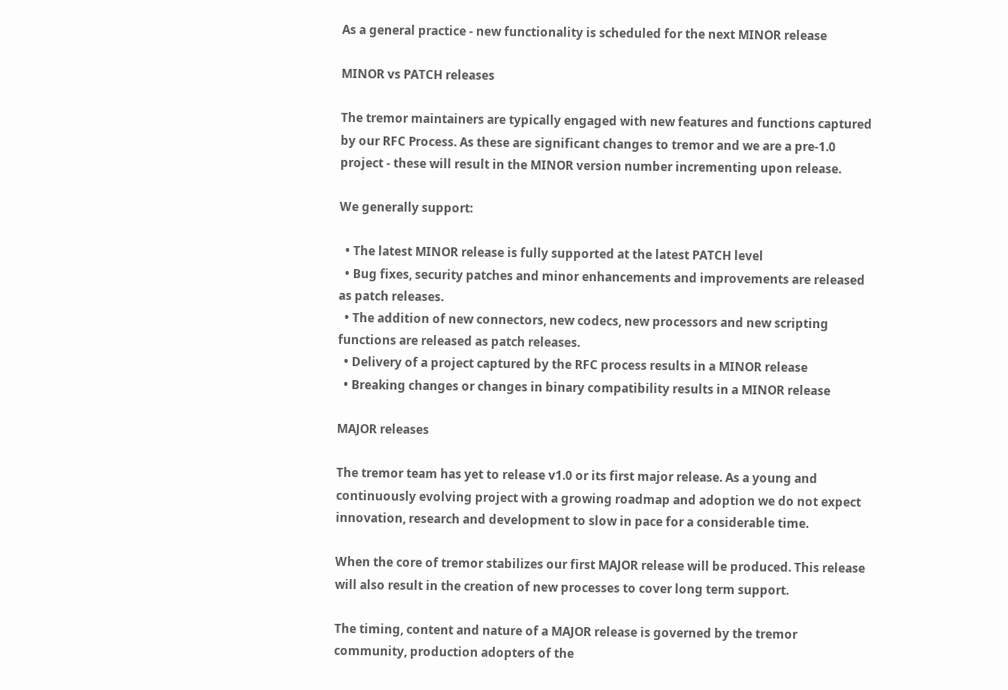As a general practice - new functionality is scheduled for the next MINOR release

MINOR vs PATCH releases

The tremor maintainers are typically engaged with new features and functions captured by our RFC Process. As these are significant changes to tremor and we are a pre-1.0 project - these will result in the MINOR version number incrementing upon release.

We generally support:

  • The latest MINOR release is fully supported at the latest PATCH level
  • Bug fixes, security patches and minor enhancements and improvements are released as patch releases.
  • The addition of new connectors, new codecs, new processors and new scripting functions are released as patch releases.
  • Delivery of a project captured by the RFC process results in a MINOR release
  • Breaking changes or changes in binary compatibility results in a MINOR release

MAJOR releases

The tremor team has yet to release v1.0 or its first major release. As a young and continuously evolving project with a growing roadmap and adoption we do not expect innovation, research and development to slow in pace for a considerable time.

When the core of tremor stabilizes our first MAJOR release will be produced. This release will also result in the creation of new processes to cover long term support.

The timing, content and nature of a MAJOR release is governed by the tremor community, production adopters of the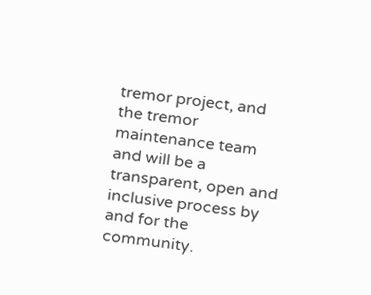tremor project, and the tremor maintenance team and will be a transparent, open and inclusive process by and for the community.